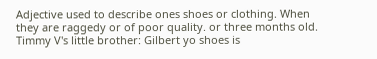Adjective used to describe ones shoes or clothing. When they are raggedy or of poor quality. or three months old.
Timmy V's little brother: Gilbert yo shoes is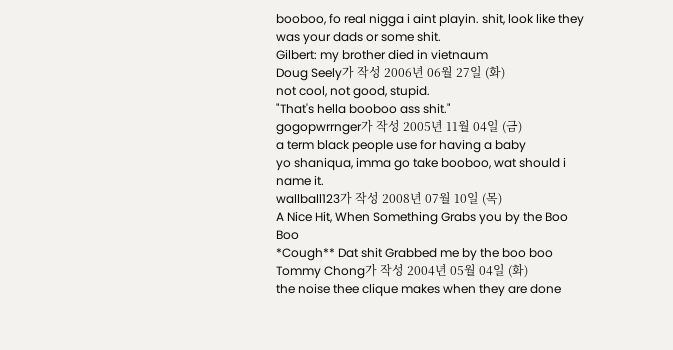booboo, fo real nigga i aint playin. shit, look like they was your dads or some shit.
Gilbert: my brother died in vietnaum
Doug Seely가 작성 2006년 06월 27일 (화)
not cool, not good, stupid.
"That's hella booboo ass shit."
gogopwrrnger가 작성 2005년 11월 04일 (금)
a term black people use for having a baby
yo shaniqua, imma go take booboo, wat should i name it.
wallball123가 작성 2008년 07월 10일 (목)
A Nice Hit, When Something Grabs you by the Boo Boo
*Cough** Dat shit Grabbed me by the boo boo
Tommy Chong가 작성 2004년 05월 04일 (화)
the noise thee clique makes when they are done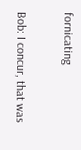fornicating

Bob: I concur, that was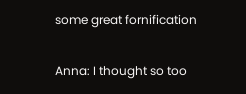some great fornification

Anna: I thought so too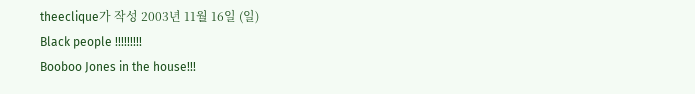theeclique가 작성 2003년 11월 16일 (일)
Black people !!!!!!!!!
Booboo Jones in the house!!!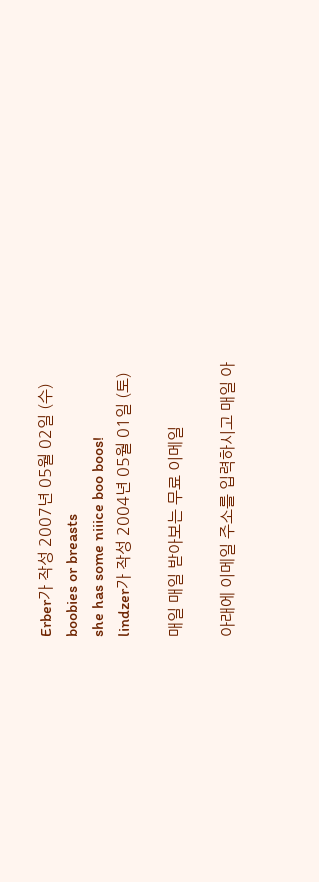Erber가 작성 2007년 05월 02일 (수)
boobies or breasts
she has some niiice boo boos!
lindzer가 작성 2004년 05월 01일 (토)

매일 매일 받아보는 무료 이메일

아래에 이메일 주소를 입력하시고 매일 아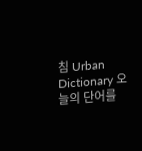침 Urban Dictionary 오늘의 단어를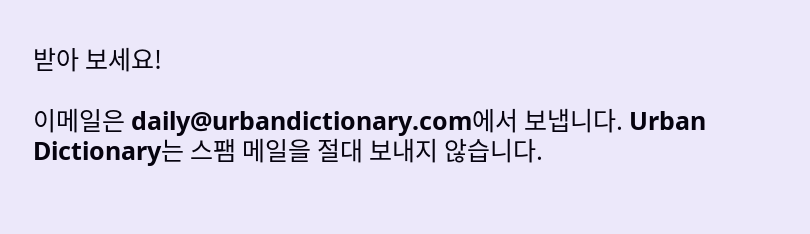받아 보세요!

이메일은 daily@urbandictionary.com에서 보냅니다. Urban Dictionary는 스팸 메일을 절대 보내지 않습니다.